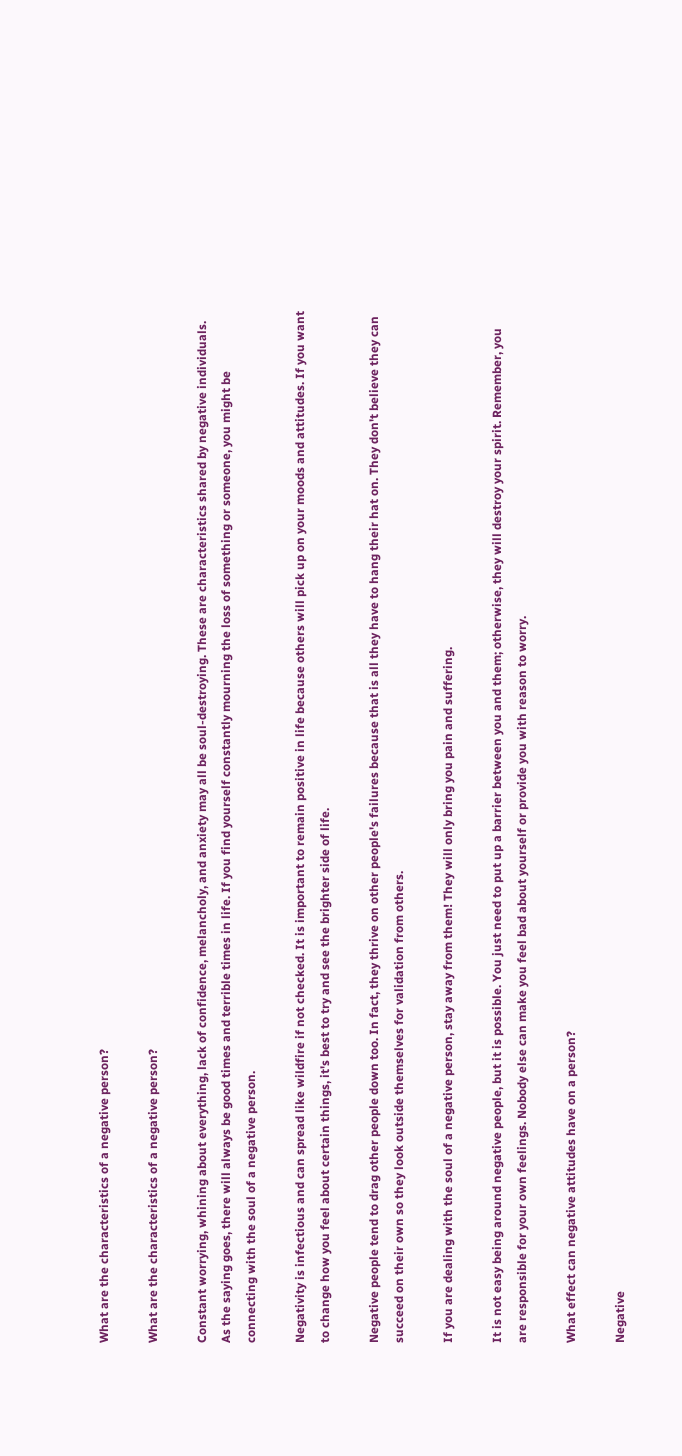What are the characteristics of a negative person?

What are the characteristics of a negative person?

Constant worrying, whining about everything, lack of confidence, melancholy, and anxiety may all be soul-destroying. These are characteristics shared by negative individuals. As the saying goes, there will always be good times and terrible times in life. If you find yourself constantly mourning the loss of something or someone, you might be connecting with the soul of a negative person.

Negativity is infectious and can spread like wildfire if not checked. It is important to remain positive in life because others will pick up on your moods and attitudes. If you want to change how you feel about certain things, it's best to try and see the brighter side of life.

Negative people tend to drag other people down too. In fact, they thrive on other people's failures because that is all they have to hang their hat on. They don't believe they can succeed on their own so they look outside themselves for validation from others.

If you are dealing with the soul of a negative person, stay away from them! They will only bring you pain and suffering.

It is not easy being around negative people, but it is possible. You just need to put up a barrier between you and them; otherwise, they will destroy your spirit. Remember, you are responsible for your own feelings. Nobody else can make you feel bad about yourself or provide you with reason to worry.

What effect can negative attitudes have on a person?

Negative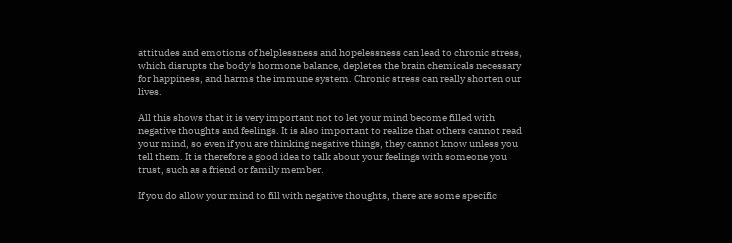attitudes and emotions of helplessness and hopelessness can lead to chronic stress, which disrupts the body's hormone balance, depletes the brain chemicals necessary for happiness, and harms the immune system. Chronic stress can really shorten our lives.

All this shows that it is very important not to let your mind become filled with negative thoughts and feelings. It is also important to realize that others cannot read your mind, so even if you are thinking negative things, they cannot know unless you tell them. It is therefore a good idea to talk about your feelings with someone you trust, such as a friend or family member.

If you do allow your mind to fill with negative thoughts, there are some specific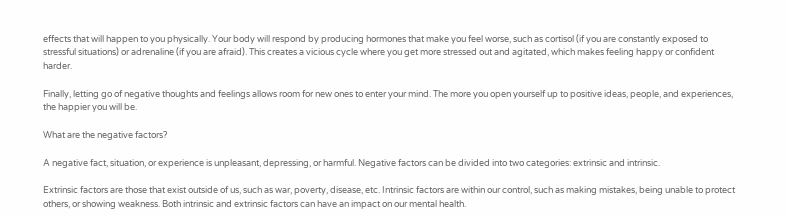effects that will happen to you physically. Your body will respond by producing hormones that make you feel worse, such as cortisol (if you are constantly exposed to stressful situations) or adrenaline (if you are afraid). This creates a vicious cycle where you get more stressed out and agitated, which makes feeling happy or confident harder.

Finally, letting go of negative thoughts and feelings allows room for new ones to enter your mind. The more you open yourself up to positive ideas, people, and experiences, the happier you will be.

What are the negative factors?

A negative fact, situation, or experience is unpleasant, depressing, or harmful. Negative factors can be divided into two categories: extrinsic and intrinsic.

Extrinsic factors are those that exist outside of us, such as war, poverty, disease, etc. Intrinsic factors are within our control, such as making mistakes, being unable to protect others, or showing weakness. Both intrinsic and extrinsic factors can have an impact on our mental health.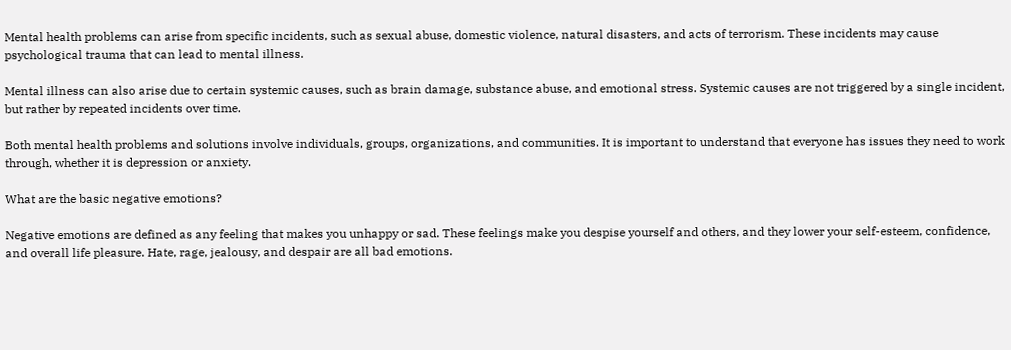Mental health problems can arise from specific incidents, such as sexual abuse, domestic violence, natural disasters, and acts of terrorism. These incidents may cause psychological trauma that can lead to mental illness.

Mental illness can also arise due to certain systemic causes, such as brain damage, substance abuse, and emotional stress. Systemic causes are not triggered by a single incident, but rather by repeated incidents over time.

Both mental health problems and solutions involve individuals, groups, organizations, and communities. It is important to understand that everyone has issues they need to work through, whether it is depression or anxiety.

What are the basic negative emotions?

Negative emotions are defined as any feeling that makes you unhappy or sad. These feelings make you despise yourself and others, and they lower your self-esteem, confidence, and overall life pleasure. Hate, rage, jealousy, and despair are all bad emotions.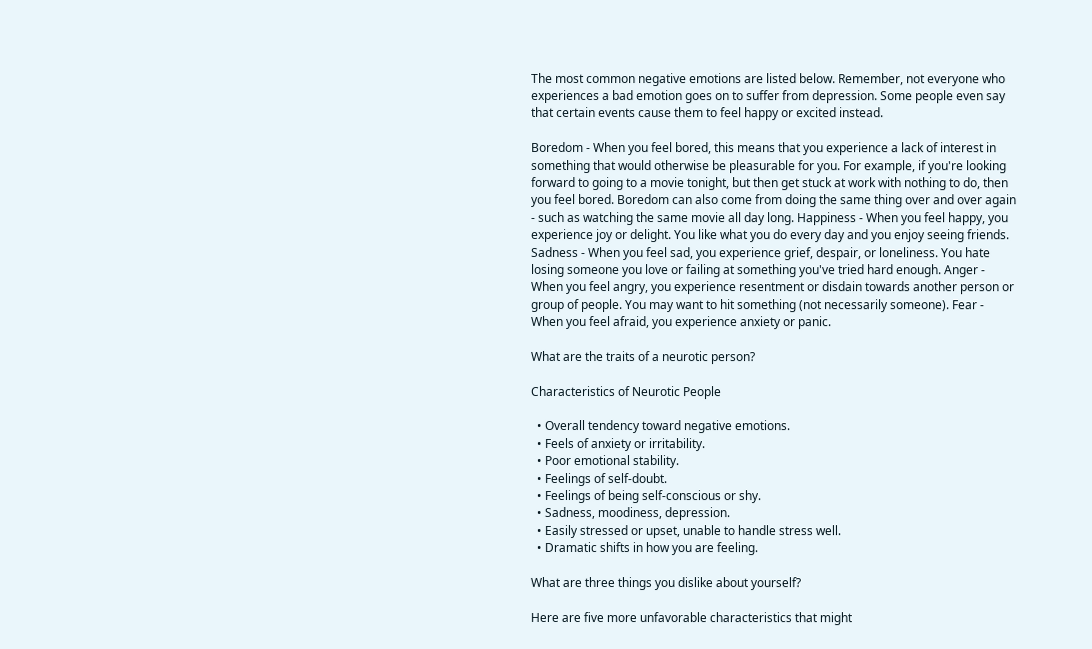The most common negative emotions are listed below. Remember, not everyone who experiences a bad emotion goes on to suffer from depression. Some people even say that certain events cause them to feel happy or excited instead.

Boredom - When you feel bored, this means that you experience a lack of interest in something that would otherwise be pleasurable for you. For example, if you're looking forward to going to a movie tonight, but then get stuck at work with nothing to do, then you feel bored. Boredom can also come from doing the same thing over and over again - such as watching the same movie all day long. Happiness - When you feel happy, you experience joy or delight. You like what you do every day and you enjoy seeing friends. Sadness - When you feel sad, you experience grief, despair, or loneliness. You hate losing someone you love or failing at something you've tried hard enough. Anger - When you feel angry, you experience resentment or disdain towards another person or group of people. You may want to hit something (not necessarily someone). Fear - When you feel afraid, you experience anxiety or panic.

What are the traits of a neurotic person?

Characteristics of Neurotic People

  • Overall tendency toward negative emotions.
  • Feels of anxiety or irritability.
  • Poor emotional stability.
  • Feelings of self-doubt.
  • Feelings of being self-conscious or shy.
  • Sadness, moodiness, depression.
  • Easily stressed or upset, unable to handle stress well.
  • Dramatic shifts in how you are feeling.

What are three things you dislike about yourself?

Here are five more unfavorable characteristics that might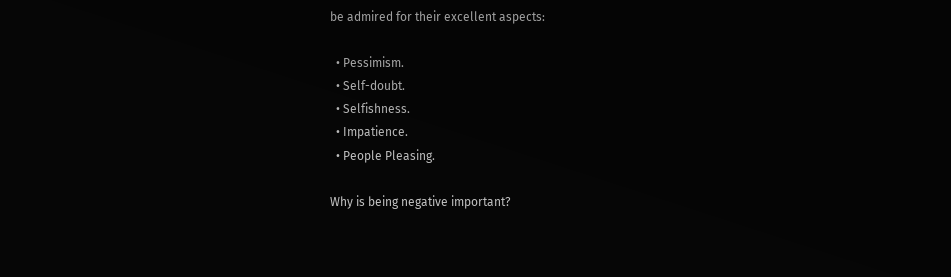be admired for their excellent aspects:

  • Pessimism.
  • Self-doubt.
  • Selfishness.
  • Impatience.
  • People Pleasing.

Why is being negative important?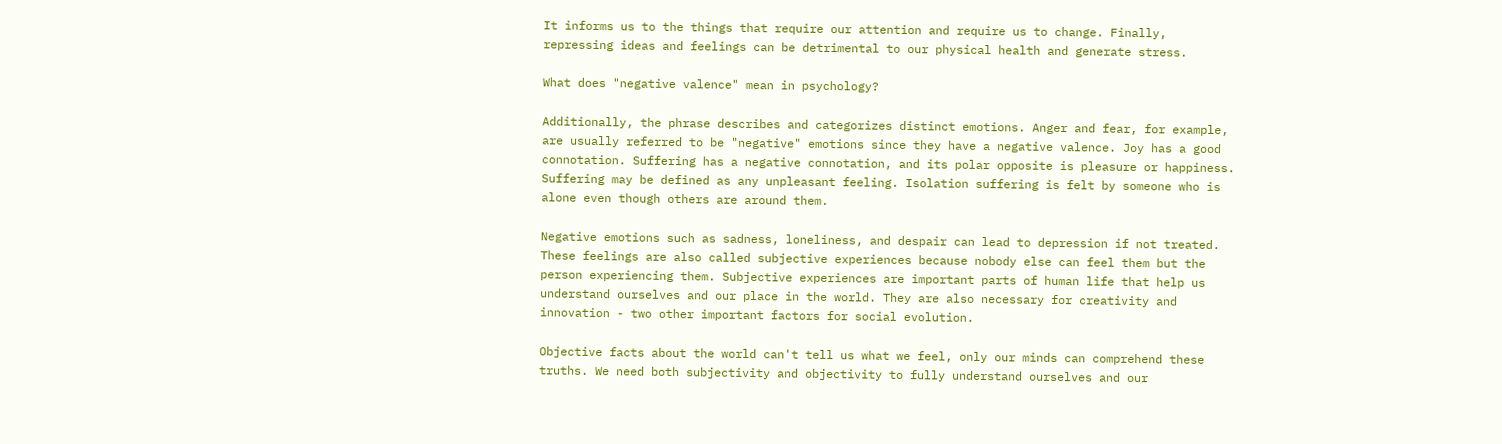It informs us to the things that require our attention and require us to change. Finally, repressing ideas and feelings can be detrimental to our physical health and generate stress.

What does "negative valence" mean in psychology?

Additionally, the phrase describes and categorizes distinct emotions. Anger and fear, for example, are usually referred to be "negative" emotions since they have a negative valence. Joy has a good connotation. Suffering has a negative connotation, and its polar opposite is pleasure or happiness. Suffering may be defined as any unpleasant feeling. Isolation suffering is felt by someone who is alone even though others are around them.

Negative emotions such as sadness, loneliness, and despair can lead to depression if not treated. These feelings are also called subjective experiences because nobody else can feel them but the person experiencing them. Subjective experiences are important parts of human life that help us understand ourselves and our place in the world. They are also necessary for creativity and innovation - two other important factors for social evolution.

Objective facts about the world can't tell us what we feel, only our minds can comprehend these truths. We need both subjectivity and objectivity to fully understand ourselves and our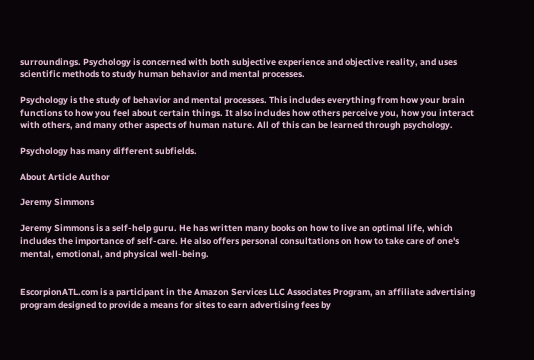surroundings. Psychology is concerned with both subjective experience and objective reality, and uses scientific methods to study human behavior and mental processes.

Psychology is the study of behavior and mental processes. This includes everything from how your brain functions to how you feel about certain things. It also includes how others perceive you, how you interact with others, and many other aspects of human nature. All of this can be learned through psychology.

Psychology has many different subfields.

About Article Author

Jeremy Simmons

Jeremy Simmons is a self-help guru. He has written many books on how to live an optimal life, which includes the importance of self-care. He also offers personal consultations on how to take care of one's mental, emotional, and physical well-being.


EscorpionATL.com is a participant in the Amazon Services LLC Associates Program, an affiliate advertising program designed to provide a means for sites to earn advertising fees by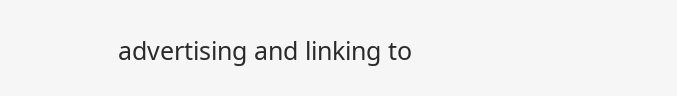advertising and linking to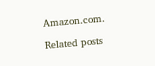Amazon.com.

Related posts